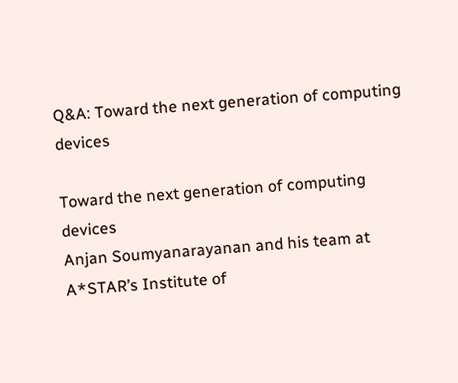Q&A: Toward the next generation of computing devices

Toward the next generation of computing devices
Anjan Soumyanarayanan and his team at A*STAR’s Institute of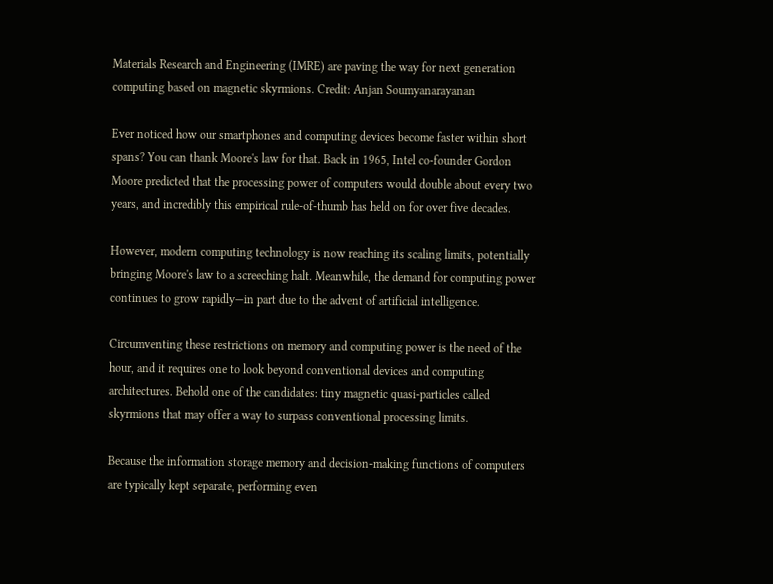Materials Research and Engineering (IMRE) are paving the way for next generation computing based on magnetic skyrmions. Credit: Anjan Soumyanarayanan

Ever noticed how our smartphones and computing devices become faster within short spans? You can thank Moore's law for that. Back in 1965, Intel co-founder Gordon Moore predicted that the processing power of computers would double about every two years, and incredibly this empirical rule-of-thumb has held on for over five decades.

However, modern computing technology is now reaching its scaling limits, potentially bringing Moore's law to a screeching halt. Meanwhile, the demand for computing power continues to grow rapidly—in part due to the advent of artificial intelligence.

Circumventing these restrictions on memory and computing power is the need of the hour, and it requires one to look beyond conventional devices and computing architectures. Behold one of the candidates: tiny magnetic quasi-particles called skyrmions that may offer a way to surpass conventional processing limits.

Because the information storage memory and decision-making functions of computers are typically kept separate, performing even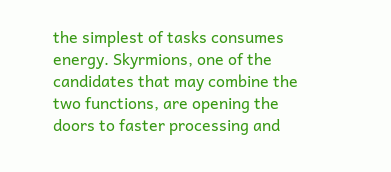the simplest of tasks consumes energy. Skyrmions, one of the candidates that may combine the two functions, are opening the doors to faster processing and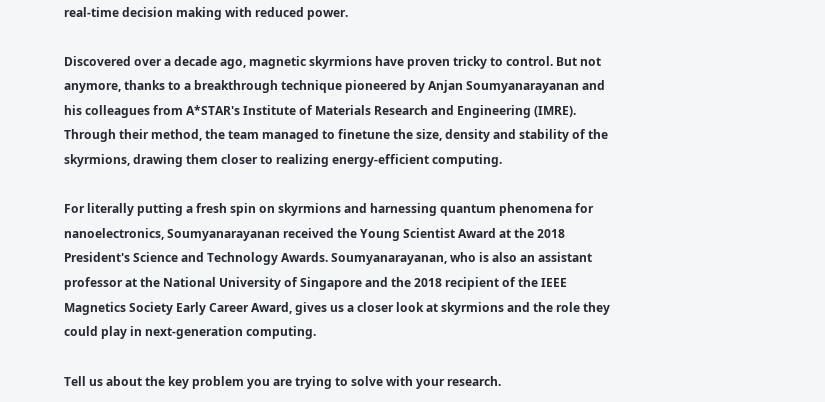real-time decision making with reduced power.

Discovered over a decade ago, magnetic skyrmions have proven tricky to control. But not anymore, thanks to a breakthrough technique pioneered by Anjan Soumyanarayanan and his colleagues from A*STAR's Institute of Materials Research and Engineering (IMRE). Through their method, the team managed to finetune the size, density and stability of the skyrmions, drawing them closer to realizing energy-efficient computing.

For literally putting a fresh spin on skyrmions and harnessing quantum phenomena for nanoelectronics, Soumyanarayanan received the Young Scientist Award at the 2018 President's Science and Technology Awards. Soumyanarayanan, who is also an assistant professor at the National University of Singapore and the 2018 recipient of the IEEE Magnetics Society Early Career Award, gives us a closer look at skyrmions and the role they could play in next-generation computing.

Tell us about the key problem you are trying to solve with your research.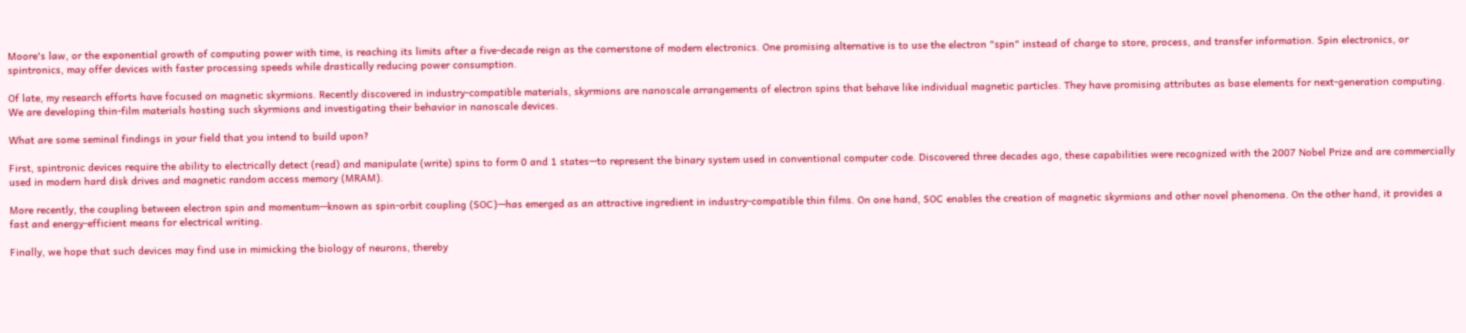Moore's law, or the exponential growth of computing power with time, is reaching its limits after a five-decade reign as the cornerstone of modern electronics. One promising alternative is to use the electron "spin" instead of charge to store, process, and transfer information. Spin electronics, or spintronics, may offer devices with faster processing speeds while drastically reducing power consumption.

Of late, my research efforts have focused on magnetic skyrmions. Recently discovered in industry-compatible materials, skyrmions are nanoscale arrangements of electron spins that behave like individual magnetic particles. They have promising attributes as base elements for next-generation computing. We are developing thin-film materials hosting such skyrmions and investigating their behavior in nanoscale devices.

What are some seminal findings in your field that you intend to build upon?

First, spintronic devices require the ability to electrically detect (read) and manipulate (write) spins to form 0 and 1 states—to represent the binary system used in conventional computer code. Discovered three decades ago, these capabilities were recognized with the 2007 Nobel Prize and are commercially used in modern hard disk drives and magnetic random access memory (MRAM).

More recently, the coupling between electron spin and momentum—known as spin-orbit coupling (SOC)—has emerged as an attractive ingredient in industry-compatible thin films. On one hand, SOC enables the creation of magnetic skyrmions and other novel phenomena. On the other hand, it provides a fast and energy-efficient means for electrical writing.

Finally, we hope that such devices may find use in mimicking the biology of neurons, thereby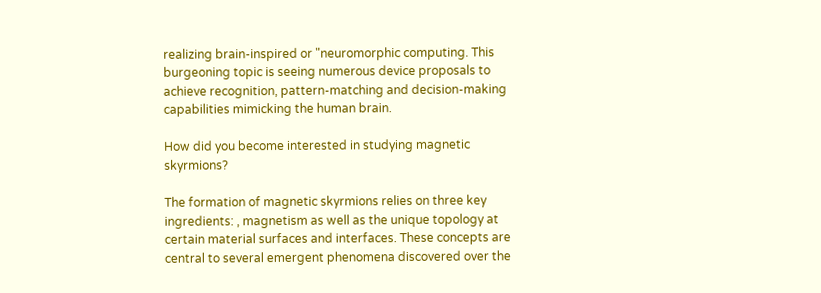realizing brain-inspired or "neuromorphic computing. This burgeoning topic is seeing numerous device proposals to achieve recognition, pattern-matching and decision-making capabilities mimicking the human brain.

How did you become interested in studying magnetic skyrmions?

The formation of magnetic skyrmions relies on three key ingredients: , magnetism as well as the unique topology at certain material surfaces and interfaces. These concepts are central to several emergent phenomena discovered over the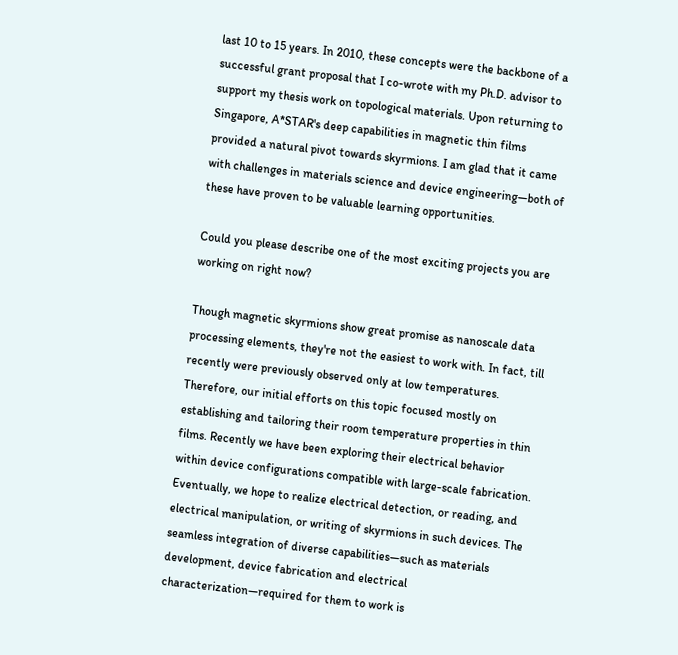last 10 to 15 years. In 2010, these concepts were the backbone of a successful grant proposal that I co-wrote with my Ph.D. advisor to support my thesis work on topological materials. Upon returning to Singapore, A*STAR's deep capabilities in magnetic thin films provided a natural pivot towards skyrmions. I am glad that it came with challenges in materials science and device engineering—both of these have proven to be valuable learning opportunities.

Could you please describe one of the most exciting projects you are working on right now?

Though magnetic skyrmions show great promise as nanoscale data processing elements, they're not the easiest to work with. In fact, till recently were previously observed only at low temperatures. Therefore, our initial efforts on this topic focused mostly on establishing and tailoring their room temperature properties in thin films. Recently we have been exploring their electrical behavior within device configurations compatible with large-scale fabrication. Eventually, we hope to realize electrical detection, or reading, and electrical manipulation, or writing of skyrmions in such devices. The seamless integration of diverse capabilities—such as materials development, device fabrication and electrical characterization—required for them to work is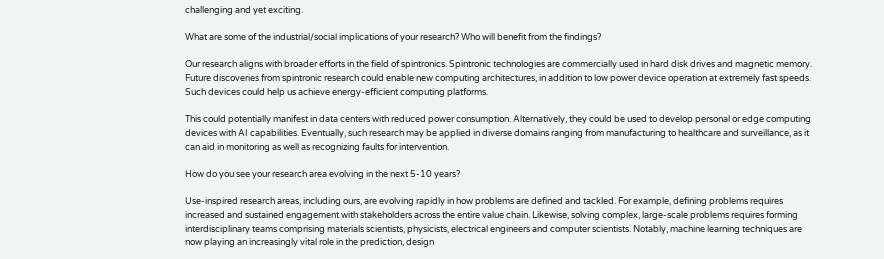challenging and yet exciting.

What are some of the industrial/social implications of your research? Who will benefit from the findings?

Our research aligns with broader efforts in the field of spintronics. Spintronic technologies are commercially used in hard disk drives and magnetic memory. Future discoveries from spintronic research could enable new computing architectures, in addition to low power device operation at extremely fast speeds. Such devices could help us achieve energy-efficient computing platforms.

This could potentially manifest in data centers with reduced power consumption. Alternatively, they could be used to develop personal or edge computing devices with AI capabilities. Eventually, such research may be applied in diverse domains ranging from manufacturing to healthcare and surveillance, as it can aid in monitoring as well as recognizing faults for intervention.

How do you see your research area evolving in the next 5-10 years?

Use-inspired research areas, including ours, are evolving rapidly in how problems are defined and tackled. For example, defining problems requires increased and sustained engagement with stakeholders across the entire value chain. Likewise, solving complex, large-scale problems requires forming interdisciplinary teams comprising materials scientists, physicists, electrical engineers and computer scientists. Notably, machine learning techniques are now playing an increasingly vital role in the prediction, design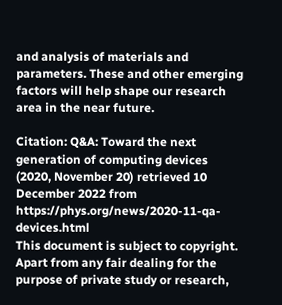and analysis of materials and parameters. These and other emerging factors will help shape our research area in the near future.

Citation: Q&A: Toward the next generation of computing devices (2020, November 20) retrieved 10 December 2022 from https://phys.org/news/2020-11-qa-devices.html
This document is subject to copyright. Apart from any fair dealing for the purpose of private study or research,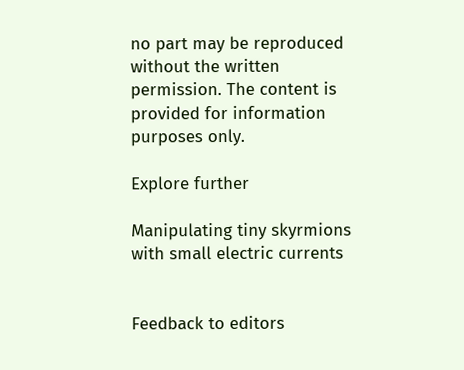no part may be reproduced without the written permission. The content is provided for information purposes only.

Explore further

Manipulating tiny skyrmions with small electric currents


Feedback to editors